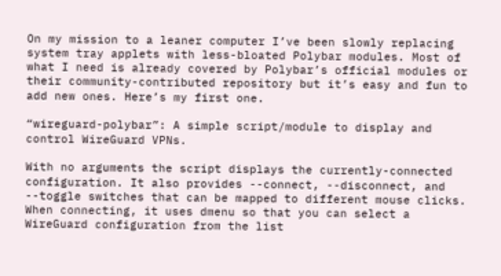On my mission to a leaner computer I’ve been slowly replacing system tray applets with less-bloated Polybar modules. Most of what I need is already covered by Polybar’s official modules or their community-contributed repository but it’s easy and fun to add new ones. Here’s my first one.

“wireguard-polybar”: A simple script/module to display and control WireGuard VPNs.

With no arguments the script displays the currently-connected configuration. It also provides --connect, --disconnect, and --toggle switches that can be mapped to different mouse clicks. When connecting, it uses dmenu so that you can select a WireGuard configuration from the list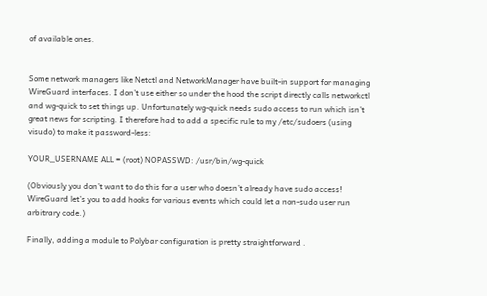of available ones.


Some network managers like Netctl and NetworkManager have built-in support for managing WireGuard interfaces. I don’t use either so under the hood the script directly calls networkctl and wg-quick to set things up. Unfortunately wg-quick needs sudo access to run which isn’t great news for scripting. I therefore had to add a specific rule to my /etc/sudoers (using visudo) to make it password-less:

YOUR_USERNAME ALL = (root) NOPASSWD: /usr/bin/wg-quick

(Obviously you don’t want to do this for a user who doesn’t already have sudo access! WireGuard let’s you to add hooks for various events which could let a non-sudo user run arbitrary code.)

Finally, adding a module to Polybar configuration is pretty straightforward .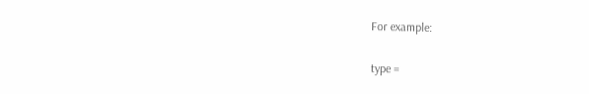For example:

type =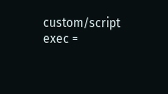custom/script
exec =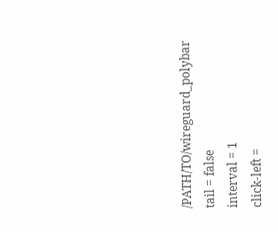/PATH/TO/wireguard_polybar
tail = false
interval = 1
click-left =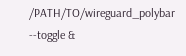/PATH/TO/wireguard_polybar --toggle &